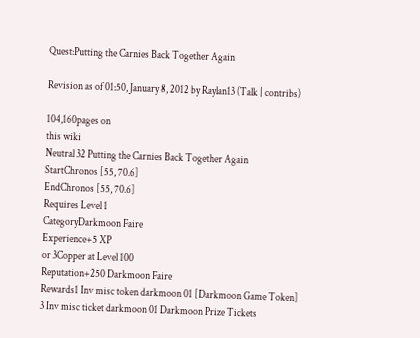Quest:Putting the Carnies Back Together Again

Revision as of 01:50, January 8, 2012 by Raylan13 (Talk | contribs)

104,160pages on
this wiki
Neutral 32 Putting the Carnies Back Together Again
StartChronos [55, 70.6]
EndChronos [55, 70.6]
Requires Level 1
CategoryDarkmoon Faire
Experience+5 XP
or 3Copper at Level 100
Reputation+250 Darkmoon Faire
Rewards1 Inv misc token darkmoon 01 [Darkmoon Game Token]
3 Inv misc ticket darkmoon 01 Darkmoon Prize Tickets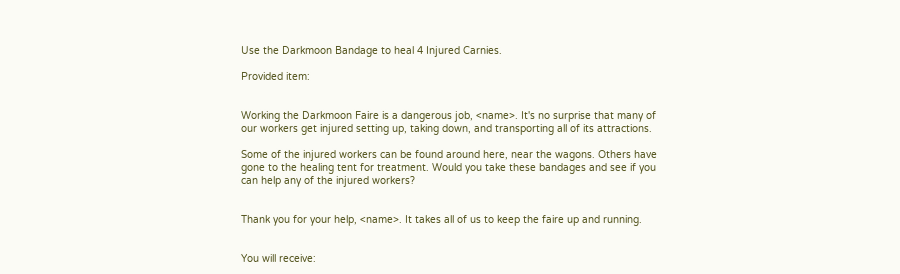Use the Darkmoon Bandage to heal 4 Injured Carnies.

Provided item:


Working the Darkmoon Faire is a dangerous job, <name>. It's no surprise that many of our workers get injured setting up, taking down, and transporting all of its attractions.

Some of the injured workers can be found around here, near the wagons. Others have gone to the healing tent for treatment. Would you take these bandages and see if you can help any of the injured workers?


Thank you for your help, <name>. It takes all of us to keep the faire up and running.


You will receive: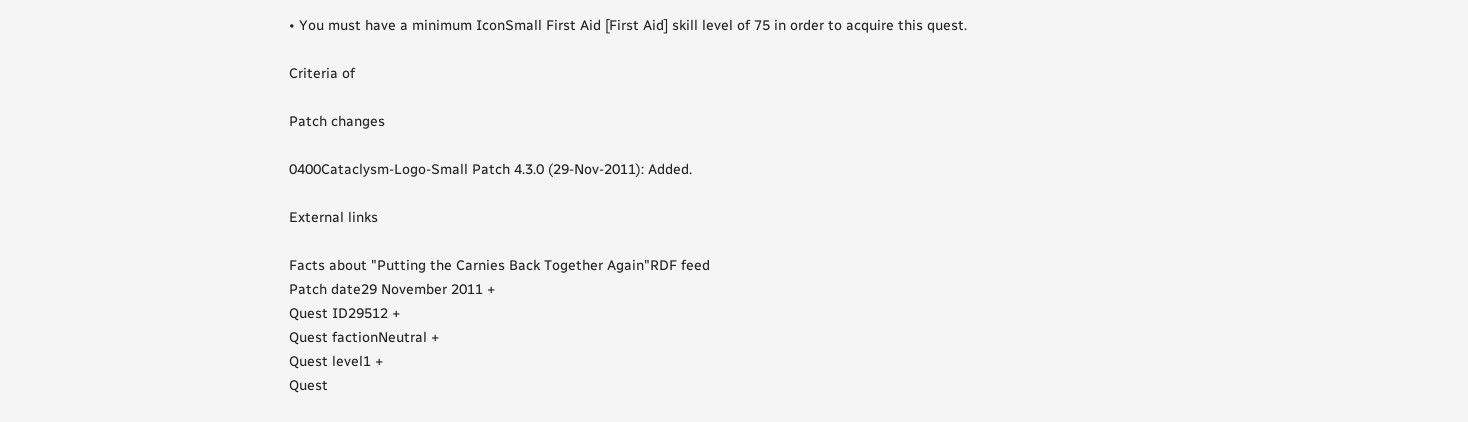• You must have a minimum IconSmall First Aid [First Aid] skill level of 75 in order to acquire this quest.

Criteria of

Patch changes

0400Cataclysm-Logo-Small Patch 4.3.0 (29-Nov-2011): Added.

External links

Facts about "Putting the Carnies Back Together Again"RDF feed
Patch date29 November 2011 +
Quest ID29512 +
Quest factionNeutral +
Quest level1 +
Quest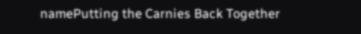namePutting the Carnies Back Together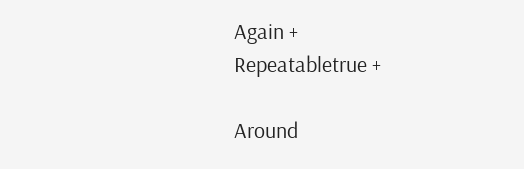Again +
Repeatabletrue +

Around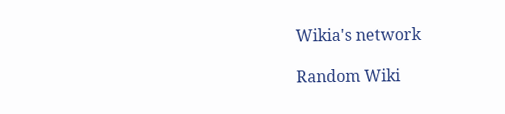Wikia's network

Random Wiki